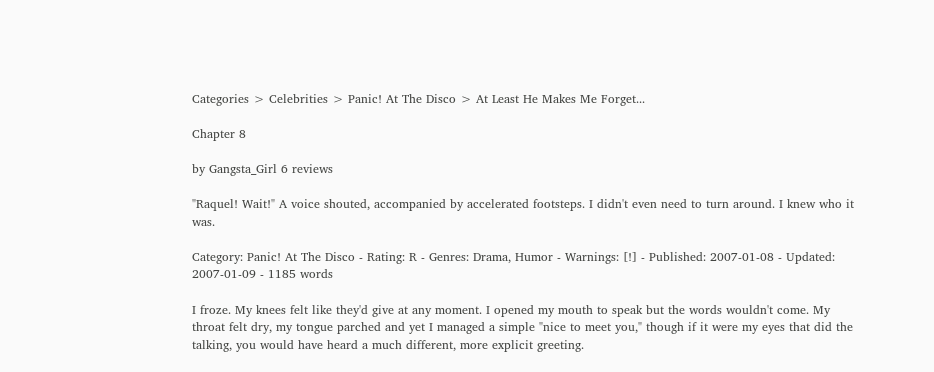Categories > Celebrities > Panic! At The Disco > At Least He Makes Me Forget...

Chapter 8

by Gangsta_Girl 6 reviews

"Raquel! Wait!" A voice shouted, accompanied by accelerated footsteps. I didn't even need to turn around. I knew who it was.

Category: Panic! At The Disco - Rating: R - Genres: Drama, Humor - Warnings: [!] - Published: 2007-01-08 - Updated: 2007-01-09 - 1185 words

I froze. My knees felt like they'd give at any moment. I opened my mouth to speak but the words wouldn't come. My throat felt dry, my tongue parched and yet I managed a simple "nice to meet you," though if it were my eyes that did the talking, you would have heard a much different, more explicit greeting.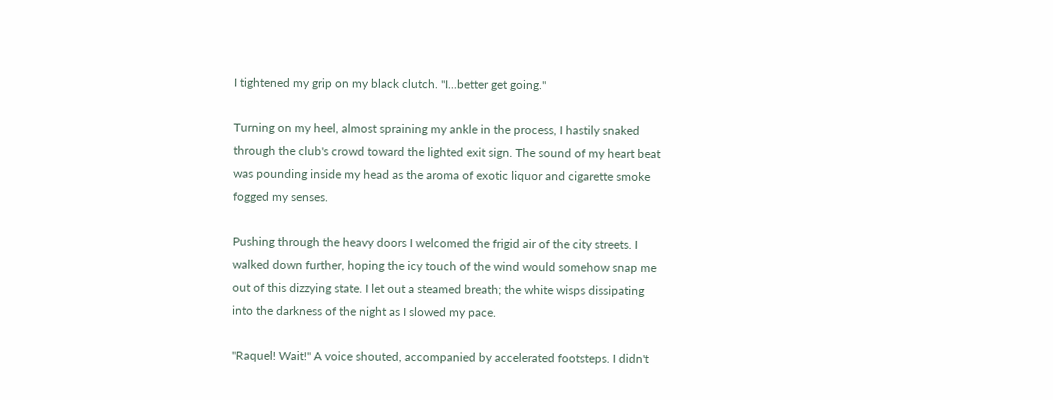I tightened my grip on my black clutch. "I...better get going."

Turning on my heel, almost spraining my ankle in the process, I hastily snaked through the club's crowd toward the lighted exit sign. The sound of my heart beat was pounding inside my head as the aroma of exotic liquor and cigarette smoke fogged my senses.

Pushing through the heavy doors I welcomed the frigid air of the city streets. I walked down further, hoping the icy touch of the wind would somehow snap me out of this dizzying state. I let out a steamed breath; the white wisps dissipating into the darkness of the night as I slowed my pace.

"Raquel! Wait!" A voice shouted, accompanied by accelerated footsteps. I didn't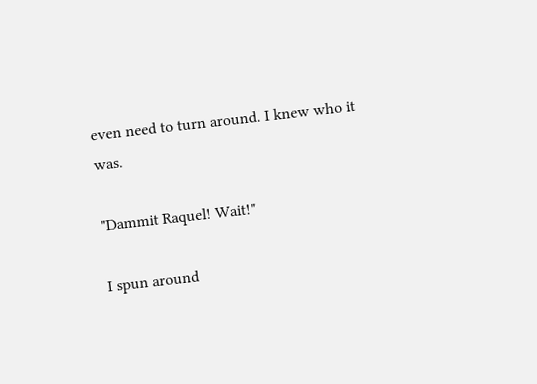even need to turn around. I knew who it was.

"Dammit Raquel! Wait!"

I spun around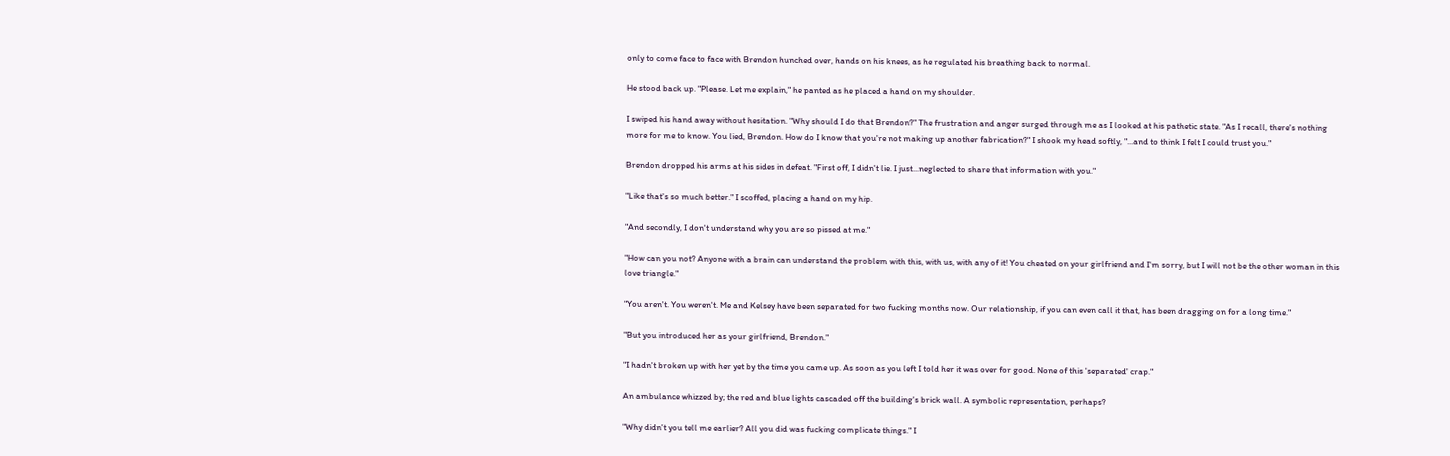only to come face to face with Brendon hunched over, hands on his knees, as he regulated his breathing back to normal.

He stood back up. "Please. Let me explain," he panted as he placed a hand on my shoulder.

I swiped his hand away without hesitation. "Why should I do that Brendon?" The frustration and anger surged through me as I looked at his pathetic state. "As I recall, there's nothing more for me to know. You lied, Brendon. How do I know that you're not making up another fabrication?" I shook my head softly, "...and to think I felt I could trust you."

Brendon dropped his arms at his sides in defeat. "First off, I didn't lie. I just...neglected to share that information with you."

"Like that's so much better." I scoffed, placing a hand on my hip.

"And secondly, I don't understand why you are so pissed at me."

"How can you not? Anyone with a brain can understand the problem with this, with us, with any of it! You cheated on your girlfriend and I'm sorry, but I will not be the other woman in this love triangle."

"You aren't. You weren't. Me and Kelsey have been separated for two fucking months now. Our relationship, if you can even call it that, has been dragging on for a long time."

"But you introduced her as your girlfriend, Brendon."

"I hadn't broken up with her yet by the time you came up. As soon as you left I told her it was over for good. None of this 'separated' crap."

An ambulance whizzed by; the red and blue lights cascaded off the building's brick wall. A symbolic representation, perhaps?

"Why didn't you tell me earlier? All you did was fucking complicate things." I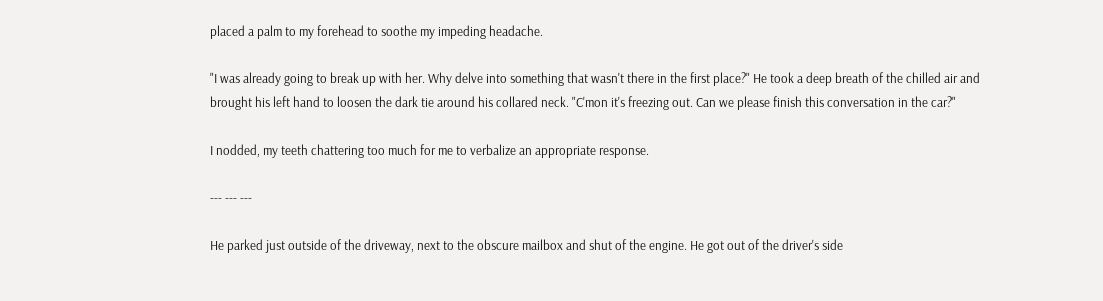placed a palm to my forehead to soothe my impeding headache.

"I was already going to break up with her. Why delve into something that wasn't there in the first place?" He took a deep breath of the chilled air and brought his left hand to loosen the dark tie around his collared neck. "C'mon it's freezing out. Can we please finish this conversation in the car?"

I nodded, my teeth chattering too much for me to verbalize an appropriate response.

--- --- ---

He parked just outside of the driveway, next to the obscure mailbox and shut of the engine. He got out of the driver's side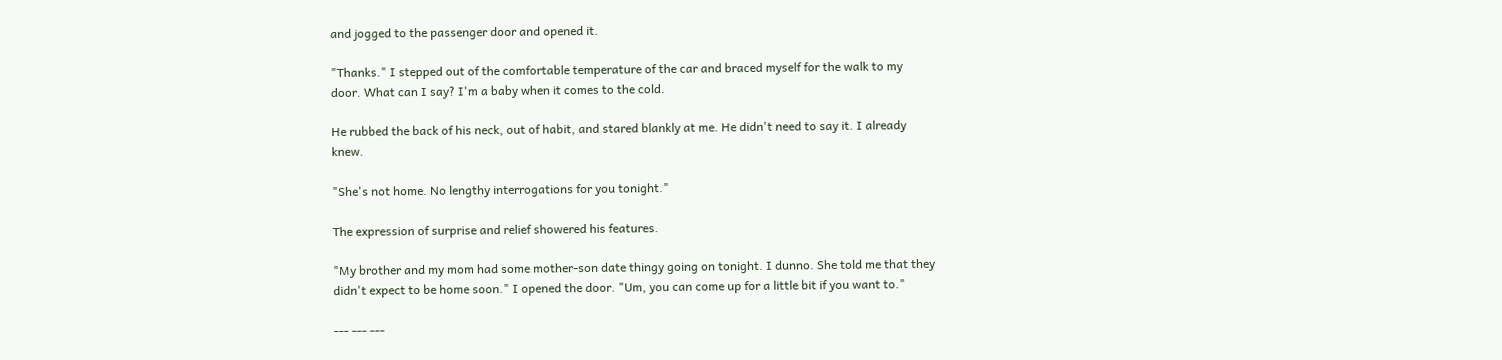and jogged to the passenger door and opened it.

"Thanks." I stepped out of the comfortable temperature of the car and braced myself for the walk to my door. What can I say? I'm a baby when it comes to the cold.

He rubbed the back of his neck, out of habit, and stared blankly at me. He didn't need to say it. I already knew.

"She's not home. No lengthy interrogations for you tonight."

The expression of surprise and relief showered his features.

"My brother and my mom had some mother-son date thingy going on tonight. I dunno. She told me that they didn't expect to be home soon." I opened the door. "Um, you can come up for a little bit if you want to."

--- --- ---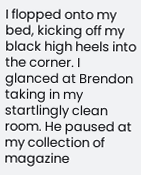I flopped onto my bed, kicking off my black high heels into the corner. I glanced at Brendon taking in my startlingly clean room. He paused at my collection of magazine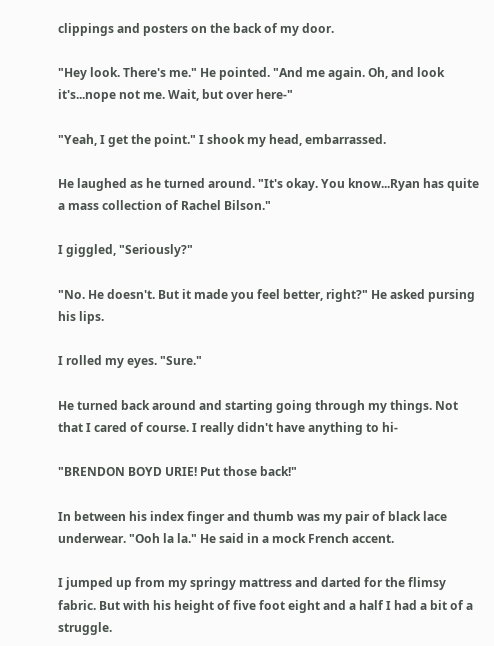clippings and posters on the back of my door.

"Hey look. There's me." He pointed. "And me again. Oh, and look it's...nope not me. Wait, but over here-"

"Yeah, I get the point." I shook my head, embarrassed.

He laughed as he turned around. "It's okay. You know...Ryan has quite a mass collection of Rachel Bilson."

I giggled, "Seriously?"

"No. He doesn't. But it made you feel better, right?" He asked pursing his lips.

I rolled my eyes. "Sure."

He turned back around and starting going through my things. Not that I cared of course. I really didn't have anything to hi-

"BRENDON BOYD URIE! Put those back!"

In between his index finger and thumb was my pair of black lace underwear. "Ooh la la." He said in a mock French accent.

I jumped up from my springy mattress and darted for the flimsy fabric. But with his height of five foot eight and a half I had a bit of a struggle.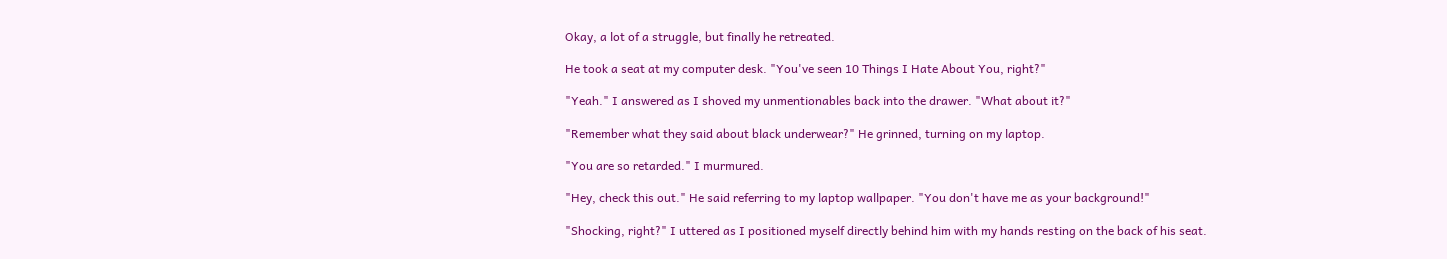Okay, a lot of a struggle, but finally he retreated.

He took a seat at my computer desk. "You've seen 10 Things I Hate About You, right?"

"Yeah." I answered as I shoved my unmentionables back into the drawer. "What about it?"

"Remember what they said about black underwear?" He grinned, turning on my laptop.

"You are so retarded." I murmured.

"Hey, check this out." He said referring to my laptop wallpaper. "You don't have me as your background!"

"Shocking, right?" I uttered as I positioned myself directly behind him with my hands resting on the back of his seat.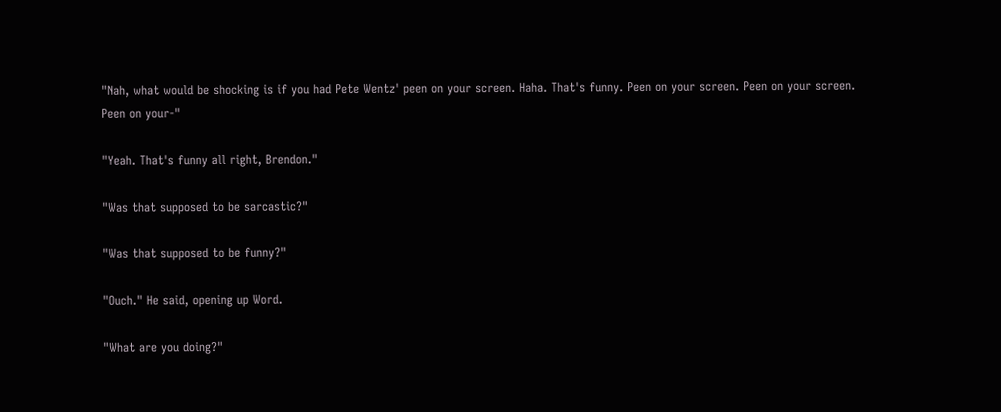"Nah, what would be shocking is if you had Pete Wentz' peen on your screen. Haha. That's funny. Peen on your screen. Peen on your screen. Peen on your-"

"Yeah. That's funny all right, Brendon."

"Was that supposed to be sarcastic?"

"Was that supposed to be funny?"

"Ouch." He said, opening up Word.

"What are you doing?"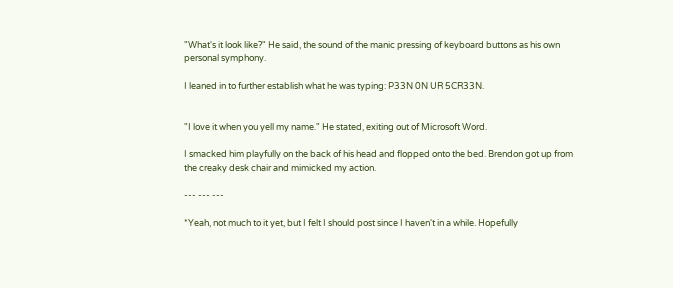"What's it look like?" He said, the sound of the manic pressing of keyboard buttons as his own personal symphony.

I leaned in to further establish what he was typing: P33N 0N UR 5CR33N.


"I love it when you yell my name." He stated, exiting out of Microsoft Word.

I smacked him playfully on the back of his head and flopped onto the bed. Brendon got up from the creaky desk chair and mimicked my action.

--- --- ---

*Yeah, not much to it yet, but I felt I should post since I haven't in a while. Hopefully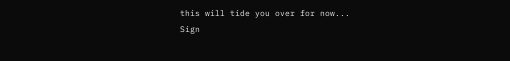this will tide you over for now...
Sign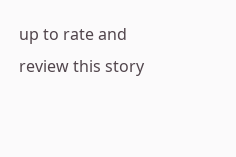up to rate and review this story